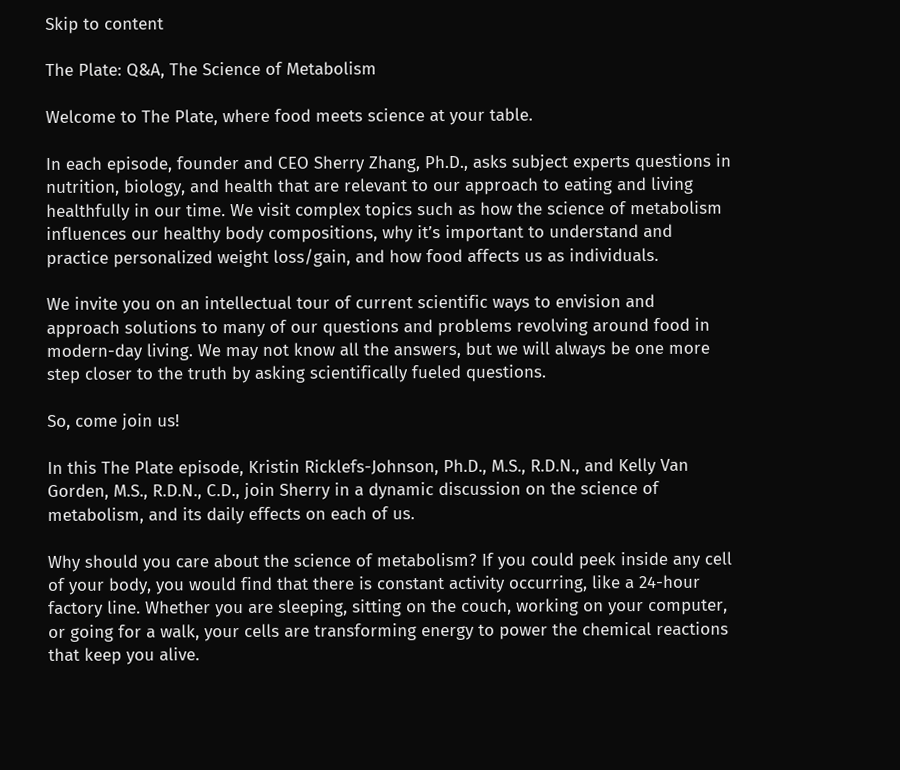Skip to content

The Plate: Q&A, The Science of Metabolism

Welcome to The Plate, where food meets science at your table.

In each episode, founder and CEO Sherry Zhang, Ph.D., asks subject experts questions in nutrition, biology, and health that are relevant to our approach to eating and living healthfully in our time. We visit complex topics such as how the science of metabolism influences our healthy body compositions, why it’s important to understand and practice personalized weight loss/gain, and how food affects us as individuals.

We invite you on an intellectual tour of current scientific ways to envision and approach solutions to many of our questions and problems revolving around food in modern-day living. We may not know all the answers, but we will always be one more step closer to the truth by asking scientifically fueled questions.

So, come join us!

In this The Plate episode, Kristin Ricklefs-Johnson, Ph.D., M.S., R.D.N., and Kelly Van Gorden, M.S., R.D.N., C.D., join Sherry in a dynamic discussion on the science of metabolism, and its daily effects on each of us.

Why should you care about the science of metabolism? If you could peek inside any cell of your body, you would find that there is constant activity occurring, like a 24-hour factory line. Whether you are sleeping, sitting on the couch, working on your computer, or going for a walk, your cells are transforming energy to power the chemical reactions that keep you alive.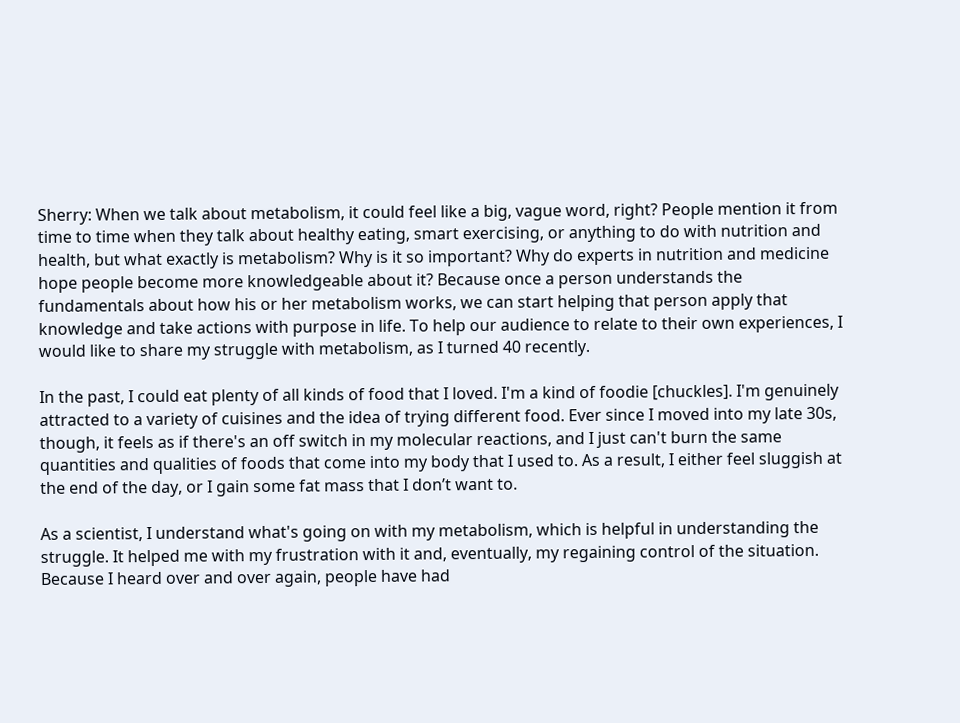Sherry: When we talk about metabolism, it could feel like a big, vague word, right? People mention it from time to time when they talk about healthy eating, smart exercising, or anything to do with nutrition and health, but what exactly is metabolism? Why is it so important? Why do experts in nutrition and medicine hope people become more knowledgeable about it? Because once a person understands the fundamentals about how his or her metabolism works, we can start helping that person apply that knowledge and take actions with purpose in life. To help our audience to relate to their own experiences, I would like to share my struggle with metabolism, as I turned 40 recently.

In the past, I could eat plenty of all kinds of food that I loved. I'm a kind of foodie [chuckles]. I'm genuinely attracted to a variety of cuisines and the idea of trying different food. Ever since I moved into my late 30s, though, it feels as if there's an off switch in my molecular reactions, and I just can't burn the same quantities and qualities of foods that come into my body that I used to. As a result, I either feel sluggish at the end of the day, or I gain some fat mass that I don’t want to.

As a scientist, I understand what's going on with my metabolism, which is helpful in understanding the struggle. It helped me with my frustration with it and, eventually, my regaining control of the situation. Because I heard over and over again, people have had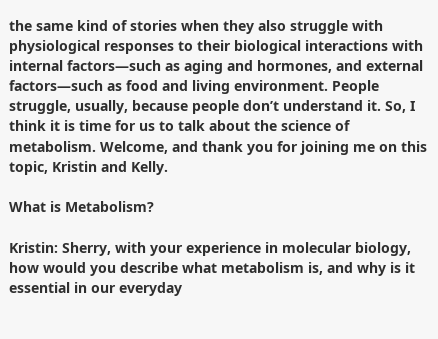the same kind of stories when they also struggle with physiological responses to their biological interactions with internal factors—such as aging and hormones, and external factors—such as food and living environment. People struggle, usually, because people don’t understand it. So, I think it is time for us to talk about the science of metabolism. Welcome, and thank you for joining me on this topic, Kristin and Kelly.

What is Metabolism?

Kristin: Sherry, with your experience in molecular biology, how would you describe what metabolism is, and why is it essential in our everyday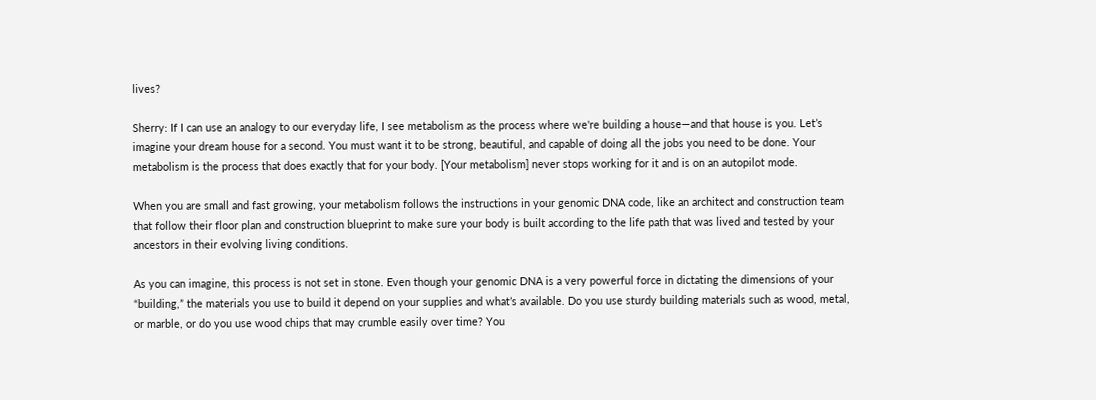lives?

Sherry: If I can use an analogy to our everyday life, I see metabolism as the process where we're building a house—and that house is you. Let’s imagine your dream house for a second. You must want it to be strong, beautiful, and capable of doing all the jobs you need to be done. Your metabolism is the process that does exactly that for your body. [Your metabolism] never stops working for it and is on an autopilot mode.

When you are small and fast growing, your metabolism follows the instructions in your genomic DNA code, like an architect and construction team that follow their floor plan and construction blueprint to make sure your body is built according to the life path that was lived and tested by your ancestors in their evolving living conditions.

As you can imagine, this process is not set in stone. Even though your genomic DNA is a very powerful force in dictating the dimensions of your “building,” the materials you use to build it depend on your supplies and what’s available. Do you use sturdy building materials such as wood, metal, or marble, or do you use wood chips that may crumble easily over time? You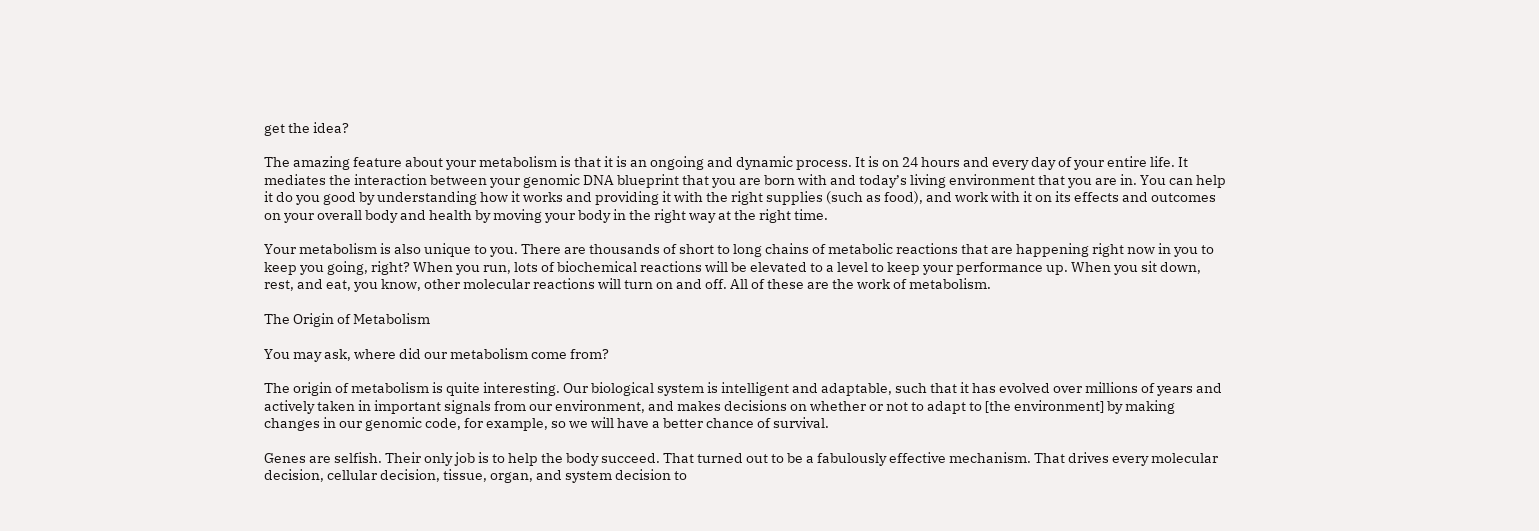get the idea?

The amazing feature about your metabolism is that it is an ongoing and dynamic process. It is on 24 hours and every day of your entire life. It mediates the interaction between your genomic DNA blueprint that you are born with and today’s living environment that you are in. You can help it do you good by understanding how it works and providing it with the right supplies (such as food), and work with it on its effects and outcomes on your overall body and health by moving your body in the right way at the right time.

Your metabolism is also unique to you. There are thousands of short to long chains of metabolic reactions that are happening right now in you to keep you going, right? When you run, lots of biochemical reactions will be elevated to a level to keep your performance up. When you sit down, rest, and eat, you know, other molecular reactions will turn on and off. All of these are the work of metabolism.

The Origin of Metabolism

You may ask, where did our metabolism come from?

The origin of metabolism is quite interesting. Our biological system is intelligent and adaptable, such that it has evolved over millions of years and actively taken in important signals from our environment, and makes decisions on whether or not to adapt to [the environment] by making changes in our genomic code, for example, so we will have a better chance of survival.

Genes are selfish. Their only job is to help the body succeed. That turned out to be a fabulously effective mechanism. That drives every molecular decision, cellular decision, tissue, organ, and system decision to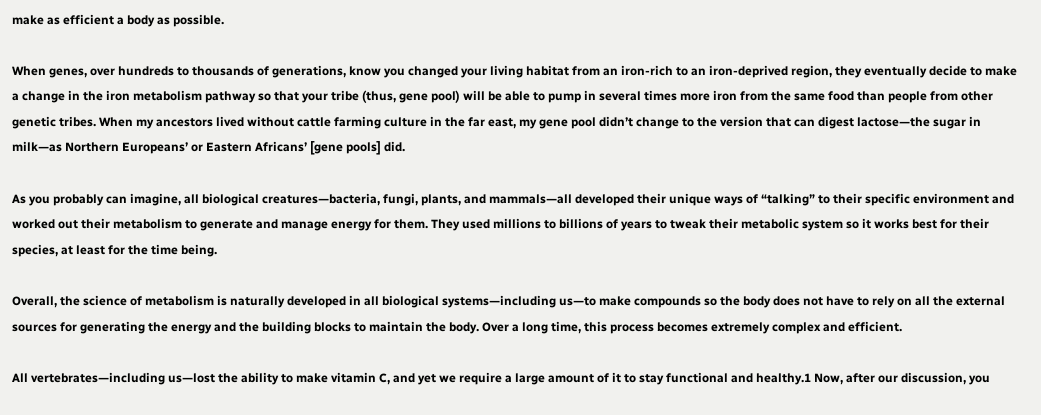make as efficient a body as possible.

When genes, over hundreds to thousands of generations, know you changed your living habitat from an iron-rich to an iron-deprived region, they eventually decide to make a change in the iron metabolism pathway so that your tribe (thus, gene pool) will be able to pump in several times more iron from the same food than people from other genetic tribes. When my ancestors lived without cattle farming culture in the far east, my gene pool didn’t change to the version that can digest lactose—the sugar in milk—as Northern Europeans’ or Eastern Africans’ [gene pools] did.

As you probably can imagine, all biological creatures—bacteria, fungi, plants, and mammals—all developed their unique ways of “talking” to their specific environment and worked out their metabolism to generate and manage energy for them. They used millions to billions of years to tweak their metabolic system so it works best for their species, at least for the time being.

Overall, the science of metabolism is naturally developed in all biological systems—including us—to make compounds so the body does not have to rely on all the external sources for generating the energy and the building blocks to maintain the body. Over a long time, this process becomes extremely complex and efficient.

All vertebrates—including us—lost the ability to make vitamin C, and yet we require a large amount of it to stay functional and healthy.1 Now, after our discussion, you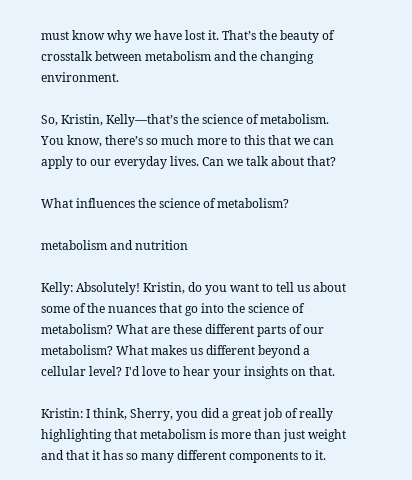must know why we have lost it. That’s the beauty of crosstalk between metabolism and the changing environment.

So, Kristin, Kelly—that’s the science of metabolism. You know, there’s so much more to this that we can apply to our everyday lives. Can we talk about that?

What influences the science of metabolism?

metabolism and nutrition

Kelly: Absolutely! Kristin, do you want to tell us about some of the nuances that go into the science of metabolism? What are these different parts of our metabolism? What makes us different beyond a cellular level? I'd love to hear your insights on that.

Kristin: I think, Sherry, you did a great job of really highlighting that metabolism is more than just weight and that it has so many different components to it.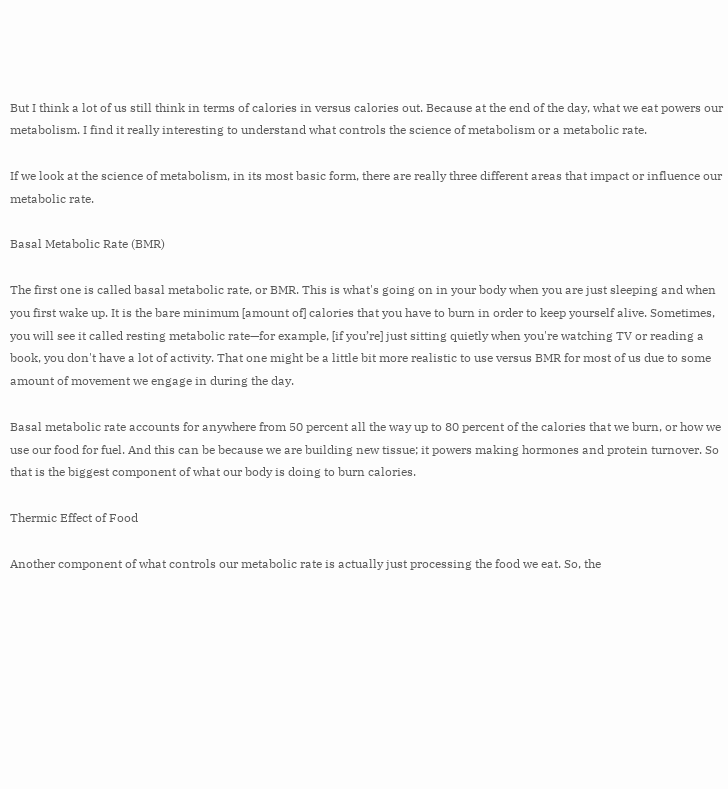But I think a lot of us still think in terms of calories in versus calories out. Because at the end of the day, what we eat powers our metabolism. I find it really interesting to understand what controls the science of metabolism or a metabolic rate.

If we look at the science of metabolism, in its most basic form, there are really three different areas that impact or influence our metabolic rate.

Basal Metabolic Rate (BMR)

The first one is called basal metabolic rate, or BMR. This is what's going on in your body when you are just sleeping and when you first wake up. It is the bare minimum [amount of] calories that you have to burn in order to keep yourself alive. Sometimes, you will see it called resting metabolic rate—for example, [if you’re] just sitting quietly when you're watching TV or reading a book, you don't have a lot of activity. That one might be a little bit more realistic to use versus BMR for most of us due to some amount of movement we engage in during the day.

Basal metabolic rate accounts for anywhere from 50 percent all the way up to 80 percent of the calories that we burn, or how we use our food for fuel. And this can be because we are building new tissue; it powers making hormones and protein turnover. So that is the biggest component of what our body is doing to burn calories.

Thermic Effect of Food

Another component of what controls our metabolic rate is actually just processing the food we eat. So, the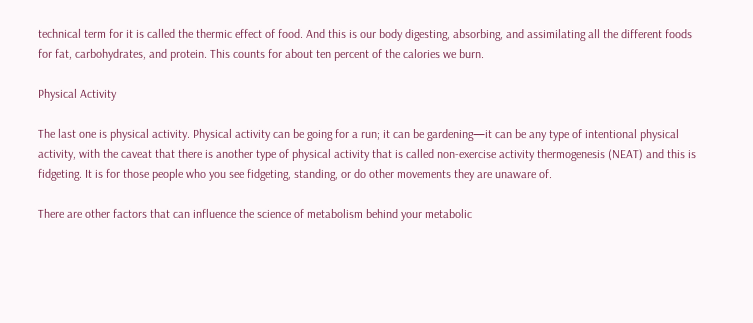technical term for it is called the thermic effect of food. And this is our body digesting, absorbing, and assimilating all the different foods for fat, carbohydrates, and protein. This counts for about ten percent of the calories we burn.

Physical Activity

The last one is physical activity. Physical activity can be going for a run; it can be gardening—it can be any type of intentional physical activity, with the caveat that there is another type of physical activity that is called non-exercise activity thermogenesis (NEAT) and this is fidgeting. It is for those people who you see fidgeting, standing, or do other movements they are unaware of.

There are other factors that can influence the science of metabolism behind your metabolic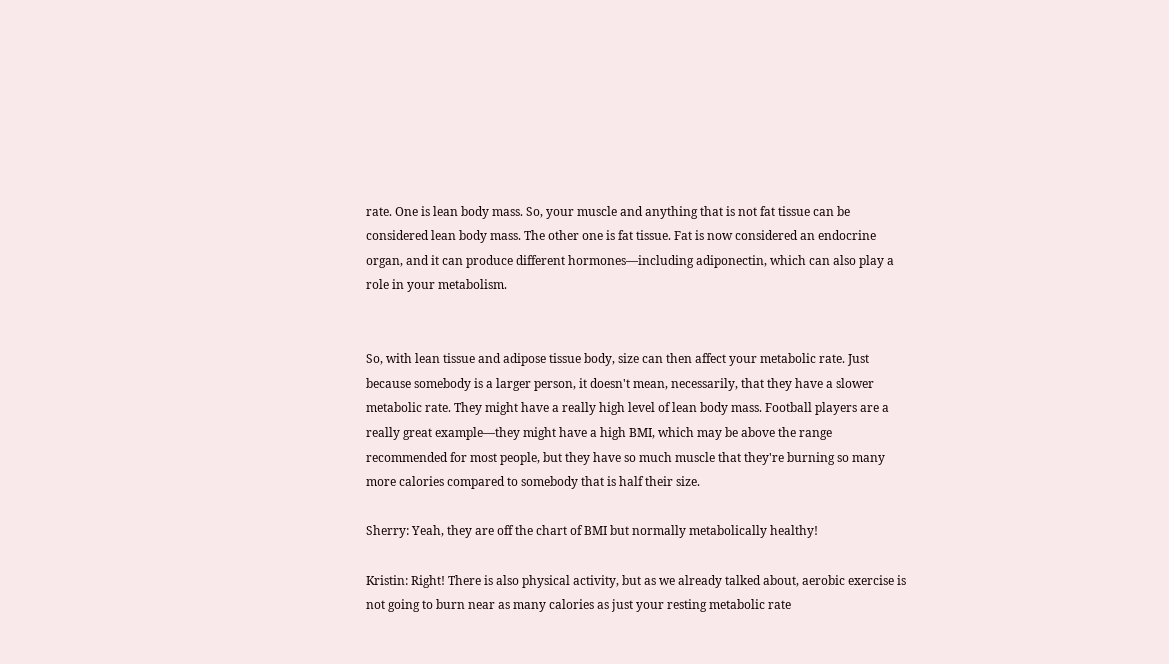rate. One is lean body mass. So, your muscle and anything that is not fat tissue can be considered lean body mass. The other one is fat tissue. Fat is now considered an endocrine organ, and it can produce different hormones—including adiponectin, which can also play a role in your metabolism.


So, with lean tissue and adipose tissue body, size can then affect your metabolic rate. Just because somebody is a larger person, it doesn't mean, necessarily, that they have a slower metabolic rate. They might have a really high level of lean body mass. Football players are a really great example—they might have a high BMI, which may be above the range recommended for most people, but they have so much muscle that they're burning so many more calories compared to somebody that is half their size.

Sherry: Yeah, they are off the chart of BMI but normally metabolically healthy!

Kristin: Right! There is also physical activity, but as we already talked about, aerobic exercise is not going to burn near as many calories as just your resting metabolic rate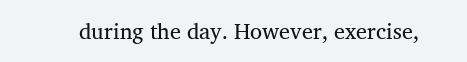during the day. However, exercise,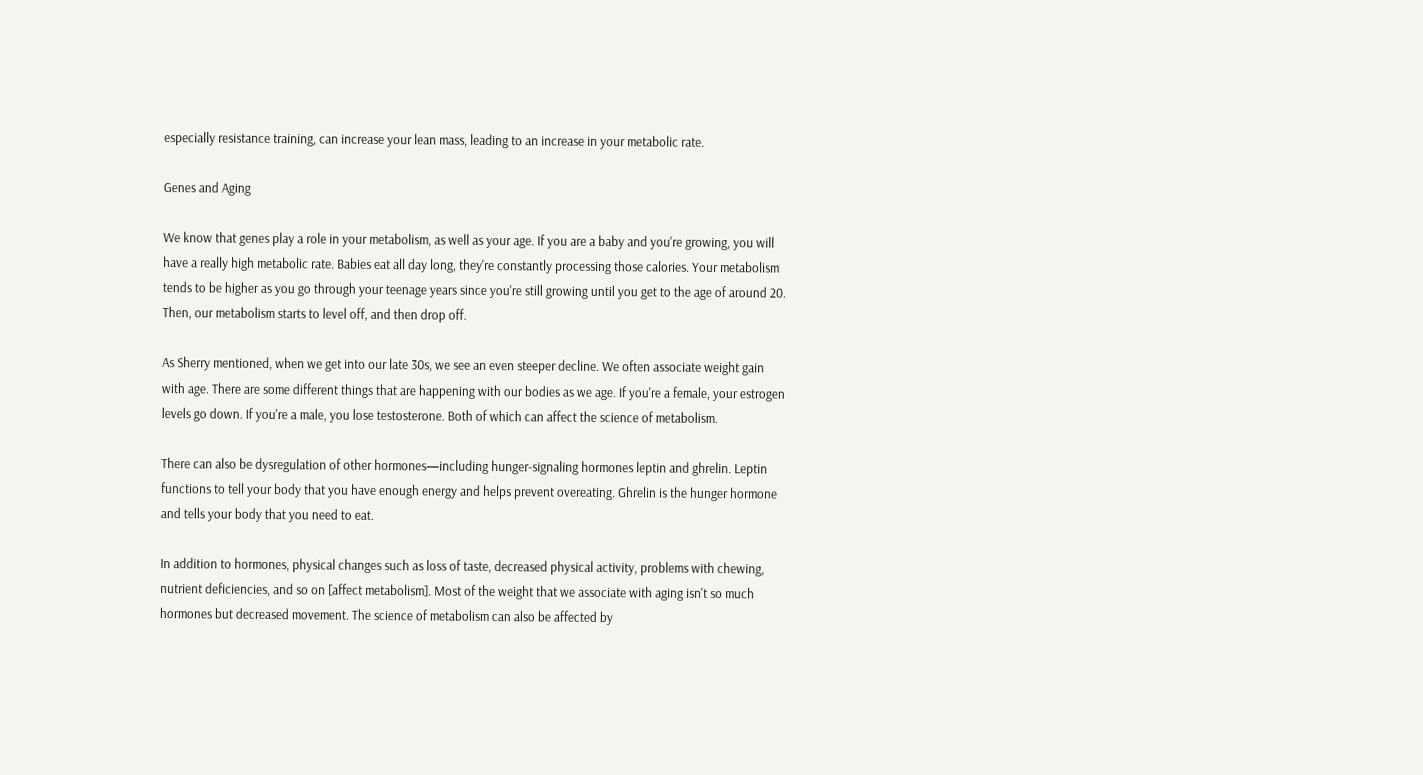especially resistance training, can increase your lean mass, leading to an increase in your metabolic rate.

Genes and Aging

We know that genes play a role in your metabolism, as well as your age. If you are a baby and you're growing, you will have a really high metabolic rate. Babies eat all day long, they're constantly processing those calories. Your metabolism tends to be higher as you go through your teenage years since you're still growing until you get to the age of around 20. Then, our metabolism starts to level off, and then drop off.

As Sherry mentioned, when we get into our late 30s, we see an even steeper decline. We often associate weight gain with age. There are some different things that are happening with our bodies as we age. If you're a female, your estrogen levels go down. If you're a male, you lose testosterone. Both of which can affect the science of metabolism.

There can also be dysregulation of other hormones—including hunger-signaling hormones leptin and ghrelin. Leptin functions to tell your body that you have enough energy and helps prevent overeating. Ghrelin is the hunger hormone and tells your body that you need to eat.

In addition to hormones, physical changes such as loss of taste, decreased physical activity, problems with chewing, nutrient deficiencies, and so on [affect metabolism]. Most of the weight that we associate with aging isn't so much hormones but decreased movement. The science of metabolism can also be affected by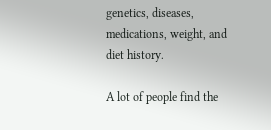genetics, diseases, medications, weight, and diet history.

A lot of people find the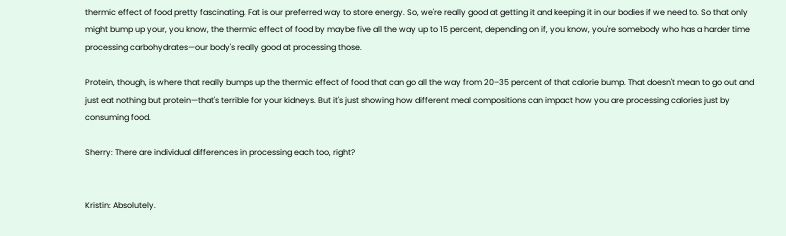thermic effect of food pretty fascinating. Fat is our preferred way to store energy. So, we're really good at getting it and keeping it in our bodies if we need to. So that only might bump up your, you know, the thermic effect of food by maybe five all the way up to 15 percent, depending on if, you know, you're somebody who has a harder time processing carbohydrates—our body's really good at processing those.

Protein, though, is where that really bumps up the thermic effect of food that can go all the way from 20–35 percent of that calorie bump. That doesn't mean to go out and just eat nothing but protein—that's terrible for your kidneys. But it's just showing how different meal compositions can impact how you are processing calories just by consuming food.

Sherry: There are individual differences in processing each too, right?


Kristin: Absolutely.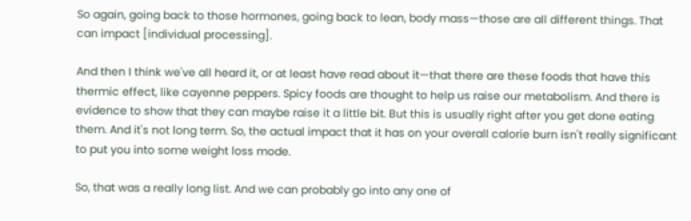So again, going back to those hormones, going back to lean, body mass—those are all different things. That can impact [individual processing].

And then I think we've all heard it, or at least have read about it—that there are these foods that have this thermic effect, like cayenne peppers. Spicy foods are thought to help us raise our metabolism. And there is evidence to show that they can maybe raise it a little bit. But this is usually right after you get done eating them. And it's not long term. So, the actual impact that it has on your overall calorie burn isn't really significant to put you into some weight loss mode.

So, that was a really long list. And we can probably go into any one of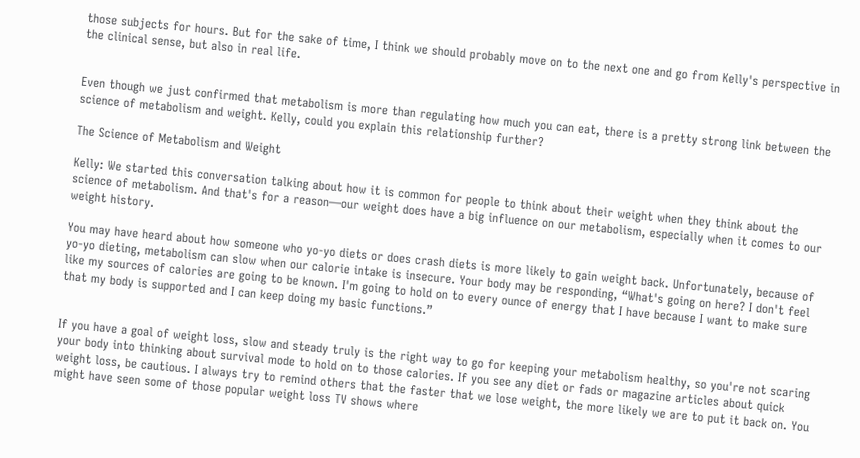those subjects for hours. But for the sake of time, I think we should probably move on to the next one and go from Kelly's perspective in the clinical sense, but also in real life.


Even though we just confirmed that metabolism is more than regulating how much you can eat, there is a pretty strong link between the science of metabolism and weight. Kelly, could you explain this relationship further?

The Science of Metabolism and Weight

Kelly: We started this conversation talking about how it is common for people to think about their weight when they think about the science of metabolism. And that's for a reason—our weight does have a big influence on our metabolism, especially when it comes to our weight history.

You may have heard about how someone who yo-yo diets or does crash diets is more likely to gain weight back. Unfortunately, because of yo-yo dieting, metabolism can slow when our calorie intake is insecure. Your body may be responding, “What's going on here? I don't feel like my sources of calories are going to be known. I'm going to hold on to every ounce of energy that I have because I want to make sure that my body is supported and I can keep doing my basic functions.”


If you have a goal of weight loss, slow and steady truly is the right way to go for keeping your metabolism healthy, so you're not scaring your body into thinking about survival mode to hold on to those calories. If you see any diet or fads or magazine articles about quick weight loss, be cautious. I always try to remind others that the faster that we lose weight, the more likely we are to put it back on. You might have seen some of those popular weight loss TV shows where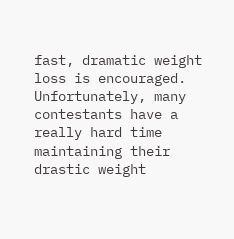fast, dramatic weight loss is encouraged. Unfortunately, many contestants have a really hard time maintaining their drastic weight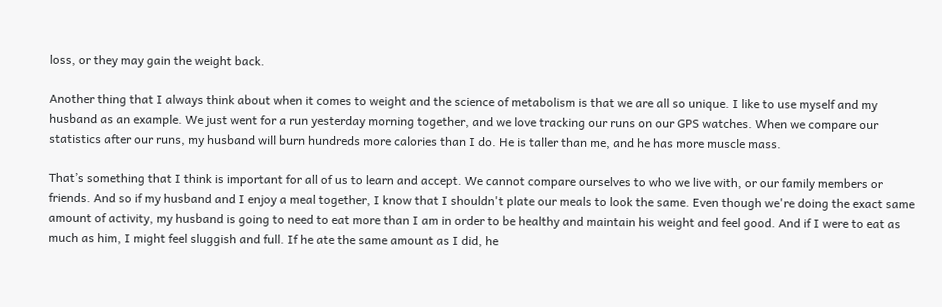loss, or they may gain the weight back.

Another thing that I always think about when it comes to weight and the science of metabolism is that we are all so unique. I like to use myself and my husband as an example. We just went for a run yesterday morning together, and we love tracking our runs on our GPS watches. When we compare our statistics after our runs, my husband will burn hundreds more calories than I do. He is taller than me, and he has more muscle mass.

That’s something that I think is important for all of us to learn and accept. We cannot compare ourselves to who we live with, or our family members or friends. And so if my husband and I enjoy a meal together, I know that I shouldn't plate our meals to look the same. Even though we're doing the exact same amount of activity, my husband is going to need to eat more than I am in order to be healthy and maintain his weight and feel good. And if I were to eat as much as him, I might feel sluggish and full. If he ate the same amount as I did, he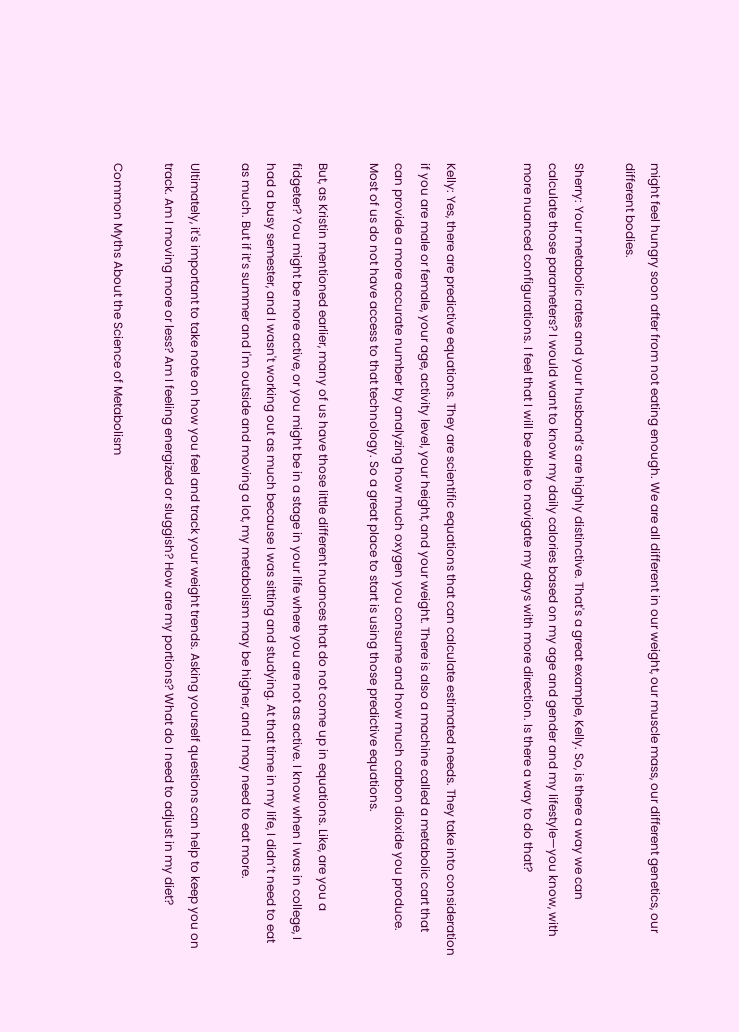might feel hungry soon after from not eating enough. We are all different in our weight, our muscle mass, our different genetics, our different bodies.

Sherry: Your metabolic rates and your husband’s are highly distinctive. That's a great example, Kelly. So, is there a way we can calculate those parameters? I would want to know my daily calories based on my age and gender and my lifestyle—you know, with more nuanced configurations. I feel that I will be able to navigate my days with more direction. Is there a way to do that?


Kelly: Yes, there are predictive equations. They are scientific equations that can calculate estimated needs. They take into consideration if you are male or female, your age, activity level, your height, and your weight. There is also a machine called a metabolic cart that can provide a more accurate number by analyzing how much oxygen you consume and how much carbon dioxide you produce. Most of us do not have access to that technology. So a great place to start is using those predictive equations.

But, as Kristin mentioned earlier, many of us have those little different nuances that do not come up in equations. Like, are you a fidgeter? You might be more active, or you might be in a stage in your life where you are not as active. I know when I was in college, I had a busy semester, and I wasn't working out as much because I was sitting and studying. At that time in my life, I didn’t need to eat as much. But if it’s summer and I'm outside and moving a lot, my metabolism may be higher, and I may need to eat more.

Ultimately, it's important to take note on how you feel and track your weight trends. Asking yourself questions can help to keep you on track. Am I moving more or less? Am I feeling energized or sluggish? How are my portions? What do I need to adjust in my diet?

Common Myths About the Science of Metabolism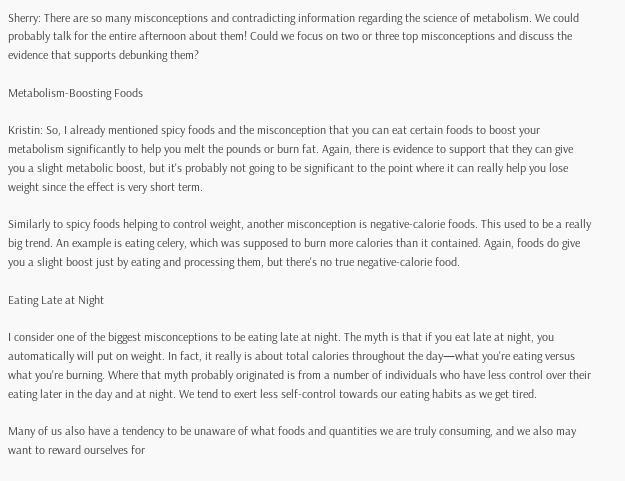Sherry: There are so many misconceptions and contradicting information regarding the science of metabolism. We could probably talk for the entire afternoon about them! Could we focus on two or three top misconceptions and discuss the evidence that supports debunking them?

Metabolism-Boosting Foods

Kristin: So, I already mentioned spicy foods and the misconception that you can eat certain foods to boost your metabolism significantly to help you melt the pounds or burn fat. Again, there is evidence to support that they can give you a slight metabolic boost, but it's probably not going to be significant to the point where it can really help you lose weight since the effect is very short term.

Similarly to spicy foods helping to control weight, another misconception is negative-calorie foods. This used to be a really big trend. An example is eating celery, which was supposed to burn more calories than it contained. Again, foods do give you a slight boost just by eating and processing them, but there's no true negative-calorie food.

Eating Late at Night

I consider one of the biggest misconceptions to be eating late at night. The myth is that if you eat late at night, you automatically will put on weight. In fact, it really is about total calories throughout the day—what you're eating versus what you're burning. Where that myth probably originated is from a number of individuals who have less control over their eating later in the day and at night. We tend to exert less self-control towards our eating habits as we get tired.

Many of us also have a tendency to be unaware of what foods and quantities we are truly consuming, and we also may want to reward ourselves for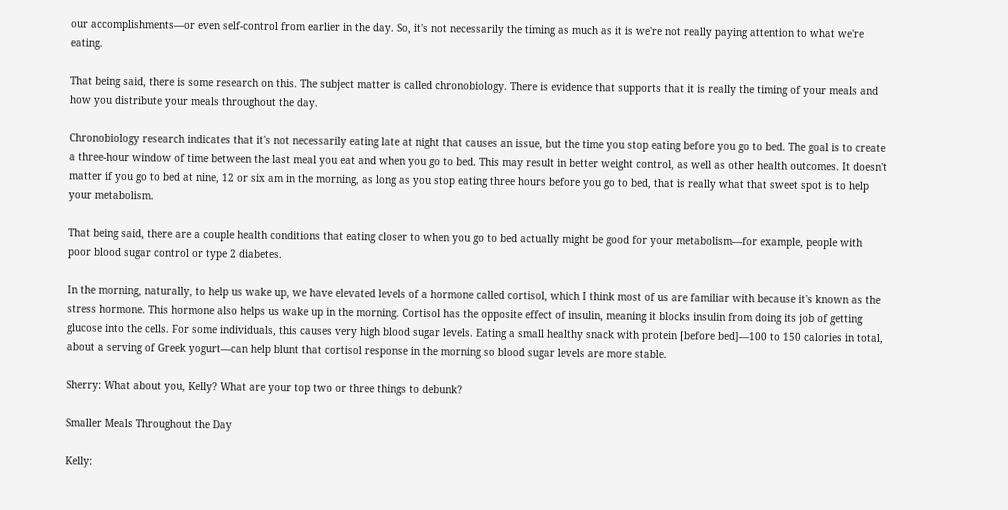our accomplishments—or even self-control from earlier in the day. So, it's not necessarily the timing as much as it is we're not really paying attention to what we're eating.

That being said, there is some research on this. The subject matter is called chronobiology. There is evidence that supports that it is really the timing of your meals and how you distribute your meals throughout the day.

Chronobiology research indicates that it's not necessarily eating late at night that causes an issue, but the time you stop eating before you go to bed. The goal is to create a three-hour window of time between the last meal you eat and when you go to bed. This may result in better weight control, as well as other health outcomes. It doesn't matter if you go to bed at nine, 12 or six am in the morning, as long as you stop eating three hours before you go to bed, that is really what that sweet spot is to help your metabolism.

That being said, there are a couple health conditions that eating closer to when you go to bed actually might be good for your metabolism—for example, people with poor blood sugar control or type 2 diabetes.

In the morning, naturally, to help us wake up, we have elevated levels of a hormone called cortisol, which I think most of us are familiar with because it's known as the stress hormone. This hormone also helps us wake up in the morning. Cortisol has the opposite effect of insulin, meaning it blocks insulin from doing its job of getting glucose into the cells. For some individuals, this causes very high blood sugar levels. Eating a small healthy snack with protein [before bed]—100 to 150 calories in total, about a serving of Greek yogurt—can help blunt that cortisol response in the morning so blood sugar levels are more stable.

Sherry: What about you, Kelly? What are your top two or three things to debunk?

Smaller Meals Throughout the Day

Kelly: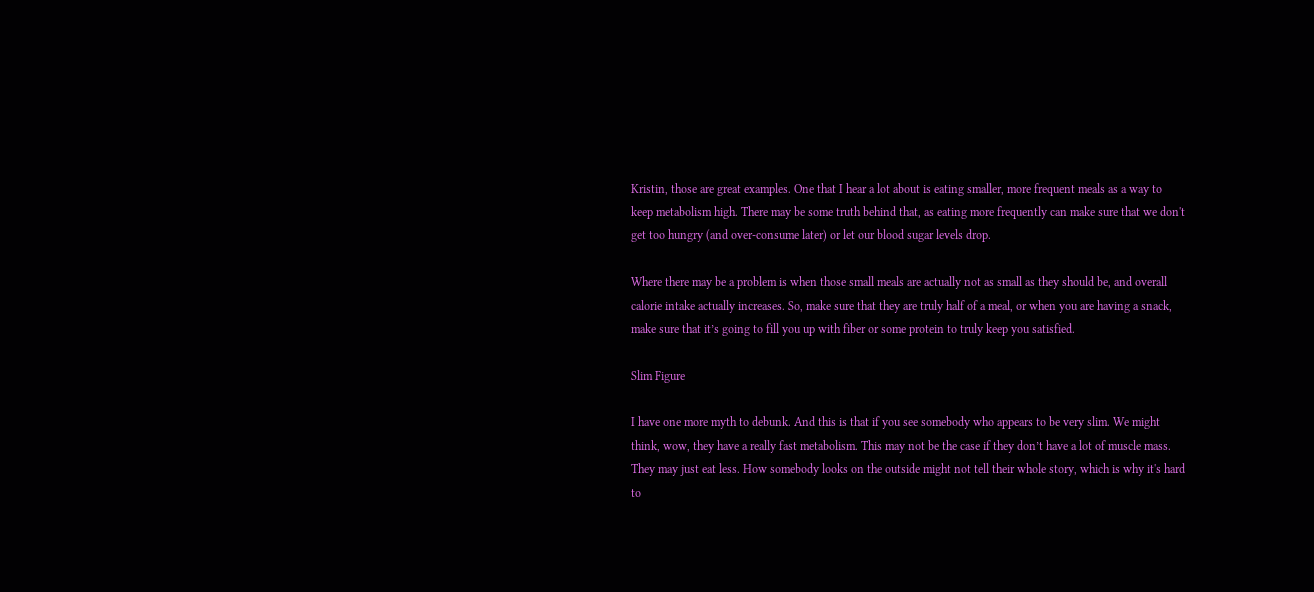Kristin, those are great examples. One that I hear a lot about is eating smaller, more frequent meals as a way to keep metabolism high. There may be some truth behind that, as eating more frequently can make sure that we don't get too hungry (and over-consume later) or let our blood sugar levels drop.

Where there may be a problem is when those small meals are actually not as small as they should be, and overall calorie intake actually increases. So, make sure that they are truly half of a meal, or when you are having a snack, make sure that it’s going to fill you up with fiber or some protein to truly keep you satisfied.

Slim Figure

I have one more myth to debunk. And this is that if you see somebody who appears to be very slim. We might think, wow, they have a really fast metabolism. This may not be the case if they don’t have a lot of muscle mass. They may just eat less. How somebody looks on the outside might not tell their whole story, which is why it's hard to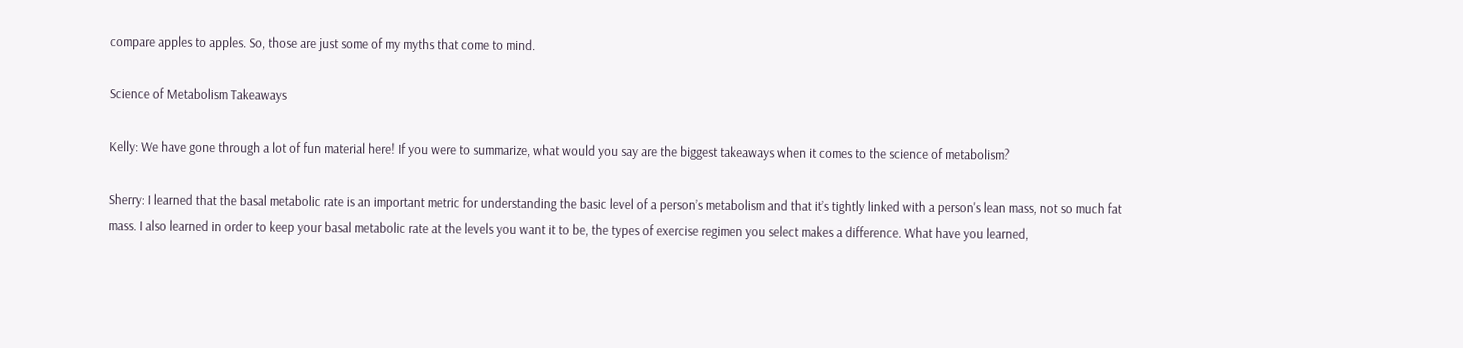compare apples to apples. So, those are just some of my myths that come to mind.

Science of Metabolism Takeaways

Kelly: We have gone through a lot of fun material here! If you were to summarize, what would you say are the biggest takeaways when it comes to the science of metabolism?

Sherry: I learned that the basal metabolic rate is an important metric for understanding the basic level of a person’s metabolism and that it’s tightly linked with a person's lean mass, not so much fat mass. I also learned in order to keep your basal metabolic rate at the levels you want it to be, the types of exercise regimen you select makes a difference. What have you learned,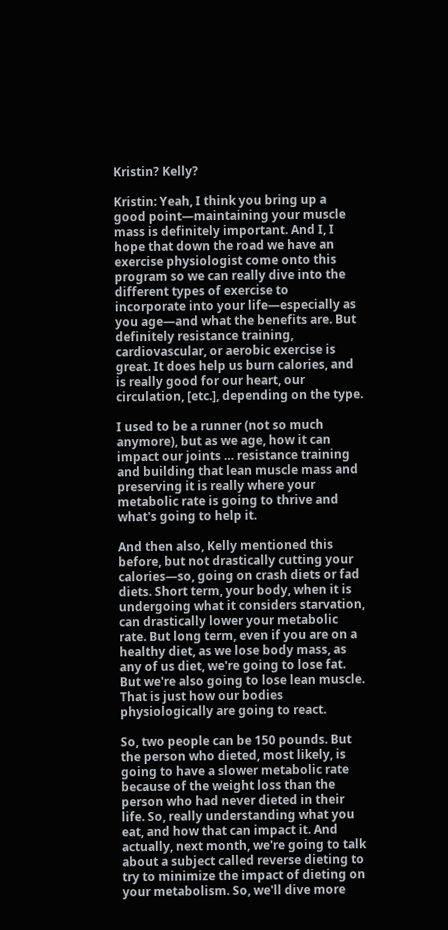Kristin? Kelly?

Kristin: Yeah, I think you bring up a good point—maintaining your muscle mass is definitely important. And I, I hope that down the road we have an exercise physiologist come onto this program so we can really dive into the different types of exercise to incorporate into your life—especially as you age—and what the benefits are. But definitely resistance training, cardiovascular, or aerobic exercise is great. It does help us burn calories, and is really good for our heart, our circulation, [etc.], depending on the type.

I used to be a runner (not so much anymore), but as we age, how it can impact our joints … resistance training and building that lean muscle mass and preserving it is really where your metabolic rate is going to thrive and what's going to help it.

And then also, Kelly mentioned this before, but not drastically cutting your calories—so, going on crash diets or fad diets. Short term, your body, when it is undergoing what it considers starvation, can drastically lower your metabolic rate. But long term, even if you are on a healthy diet, as we lose body mass, as any of us diet, we're going to lose fat. But we're also going to lose lean muscle. That is just how our bodies physiologically are going to react.

So, two people can be 150 pounds. But the person who dieted, most likely, is going to have a slower metabolic rate because of the weight loss than the person who had never dieted in their life. So, really understanding what you eat, and how that can impact it. And actually, next month, we're going to talk about a subject called reverse dieting to try to minimize the impact of dieting on your metabolism. So, we'll dive more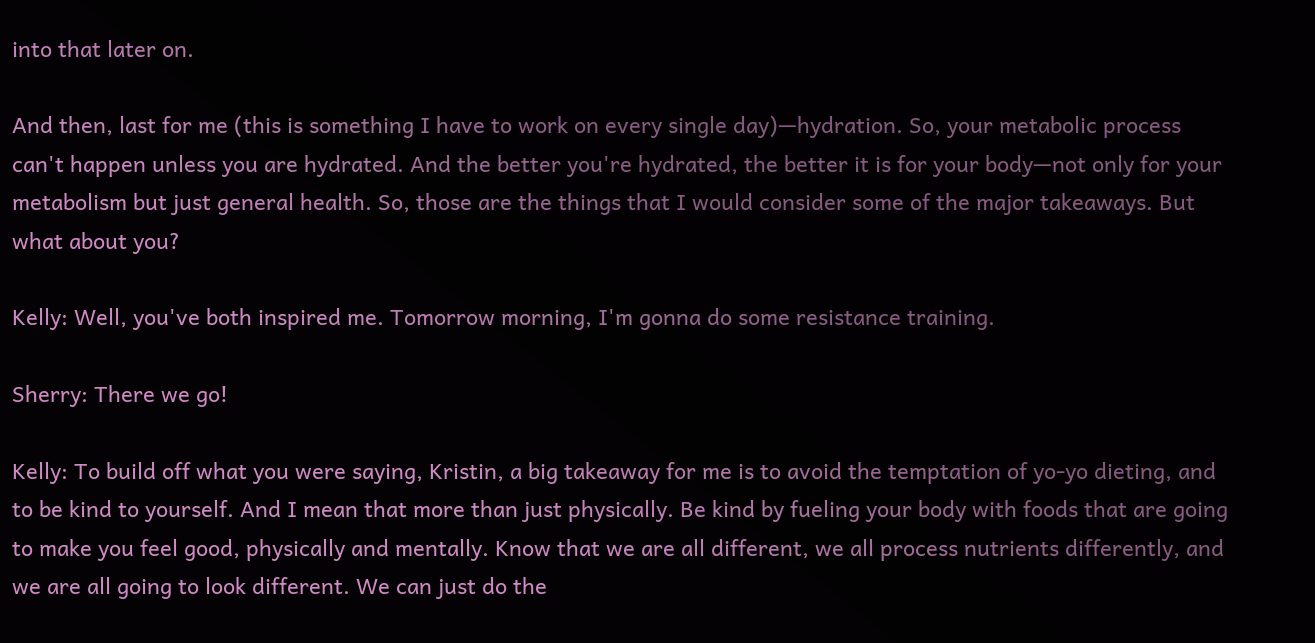into that later on.

And then, last for me (this is something I have to work on every single day)—hydration. So, your metabolic process can't happen unless you are hydrated. And the better you're hydrated, the better it is for your body—not only for your metabolism but just general health. So, those are the things that I would consider some of the major takeaways. But what about you?

Kelly: Well, you've both inspired me. Tomorrow morning, I'm gonna do some resistance training.

Sherry: There we go!

Kelly: To build off what you were saying, Kristin, a big takeaway for me is to avoid the temptation of yo-yo dieting, and to be kind to yourself. And I mean that more than just physically. Be kind by fueling your body with foods that are going to make you feel good, physically and mentally. Know that we are all different, we all process nutrients differently, and we are all going to look different. We can just do the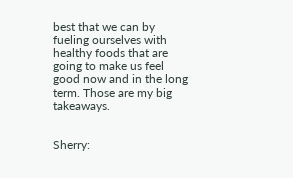best that we can by fueling ourselves with healthy foods that are going to make us feel good now and in the long term. Those are my big takeaways.


Sherry: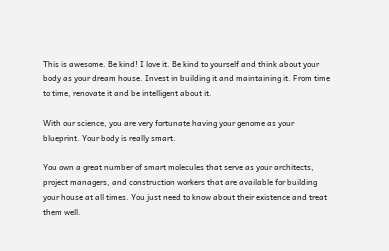This is awesome. Be kind! I love it. Be kind to yourself and think about your body as your dream house. Invest in building it and maintaining it. From time to time, renovate it and be intelligent about it.

With our science, you are very fortunate having your genome as your blueprint. Your body is really smart.

You own a great number of smart molecules that serve as your architects, project managers, and construction workers that are available for building your house at all times. You just need to know about their existence and treat them well.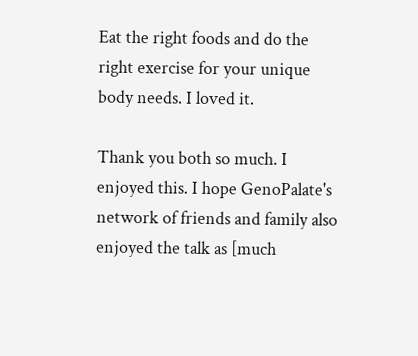Eat the right foods and do the right exercise for your unique body needs. I loved it.

Thank you both so much. I enjoyed this. I hope GenoPalate's network of friends and family also enjoyed the talk as [much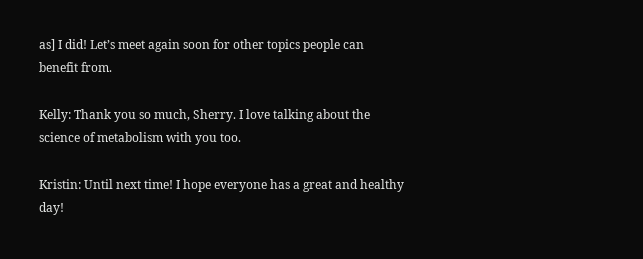as] I did! Let’s meet again soon for other topics people can benefit from.

Kelly: Thank you so much, Sherry. I love talking about the science of metabolism with you too.

Kristin: Until next time! I hope everyone has a great and healthy day!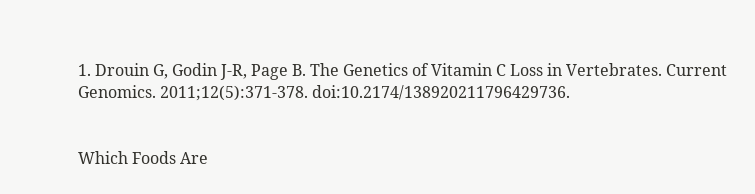1. Drouin G, Godin J-R, Page B. The Genetics of Vitamin C Loss in Vertebrates. Current Genomics. 2011;12(5):371-378. doi:10.2174/138920211796429736.


Which Foods Are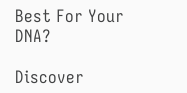Best For Your DNA?

Discover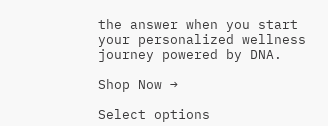the answer when you start your personalized wellness journey powered by DNA.

Shop Now →

Select options